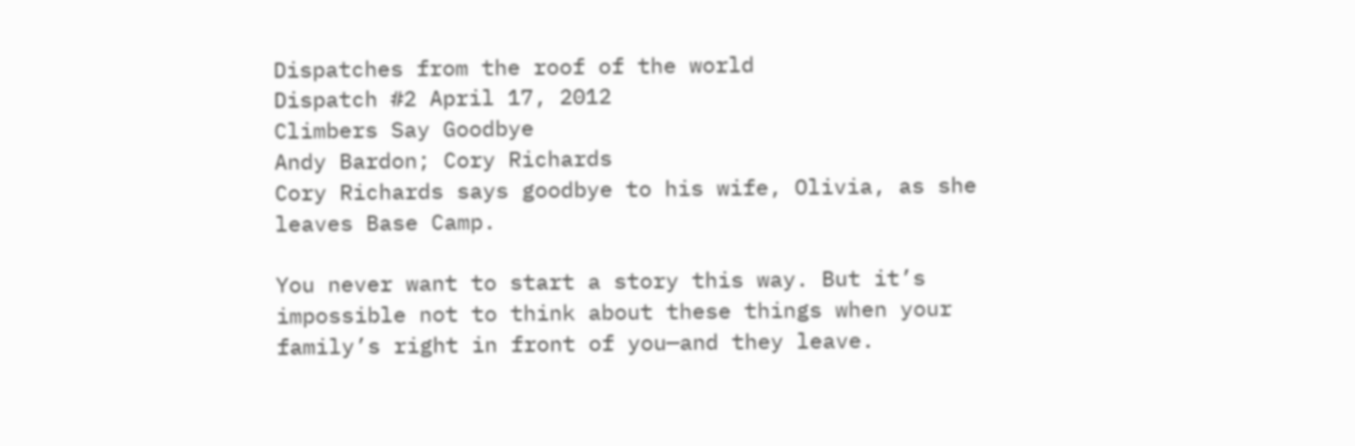Dispatches from the roof of the world
Dispatch #2 April 17, 2012
Climbers Say Goodbye
Andy Bardon; Cory Richards
Cory Richards says goodbye to his wife, Olivia, as she leaves Base Camp.

You never want to start a story this way. But it’s impossible not to think about these things when your family’s right in front of you—and they leave.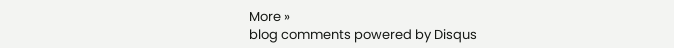More »
blog comments powered by Disqus